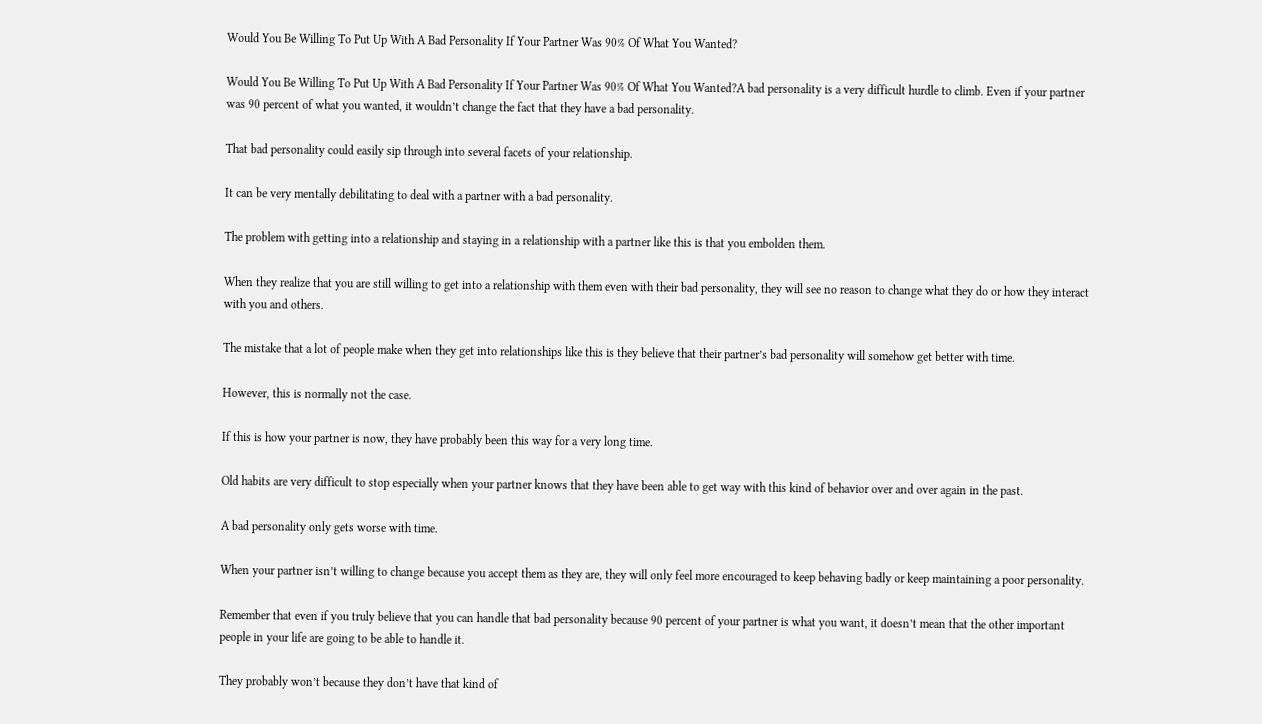Would You Be Willing To Put Up With A Bad Personality If Your Partner Was 90% Of What You Wanted?

Would You Be Willing To Put Up With A Bad Personality If Your Partner Was 90% Of What You Wanted?A bad personality is a very difficult hurdle to climb. Even if your partner was 90 percent of what you wanted, it wouldn’t change the fact that they have a bad personality.

That bad personality could easily sip through into several facets of your relationship.

It can be very mentally debilitating to deal with a partner with a bad personality.

The problem with getting into a relationship and staying in a relationship with a partner like this is that you embolden them.

When they realize that you are still willing to get into a relationship with them even with their bad personality, they will see no reason to change what they do or how they interact with you and others.

The mistake that a lot of people make when they get into relationships like this is they believe that their partner’s bad personality will somehow get better with time.

However, this is normally not the case.

If this is how your partner is now, they have probably been this way for a very long time.

Old habits are very difficult to stop especially when your partner knows that they have been able to get way with this kind of behavior over and over again in the past.

A bad personality only gets worse with time.

When your partner isn’t willing to change because you accept them as they are, they will only feel more encouraged to keep behaving badly or keep maintaining a poor personality.

Remember that even if you truly believe that you can handle that bad personality because 90 percent of your partner is what you want, it doesn’t mean that the other important people in your life are going to be able to handle it.

They probably won’t because they don’t have that kind of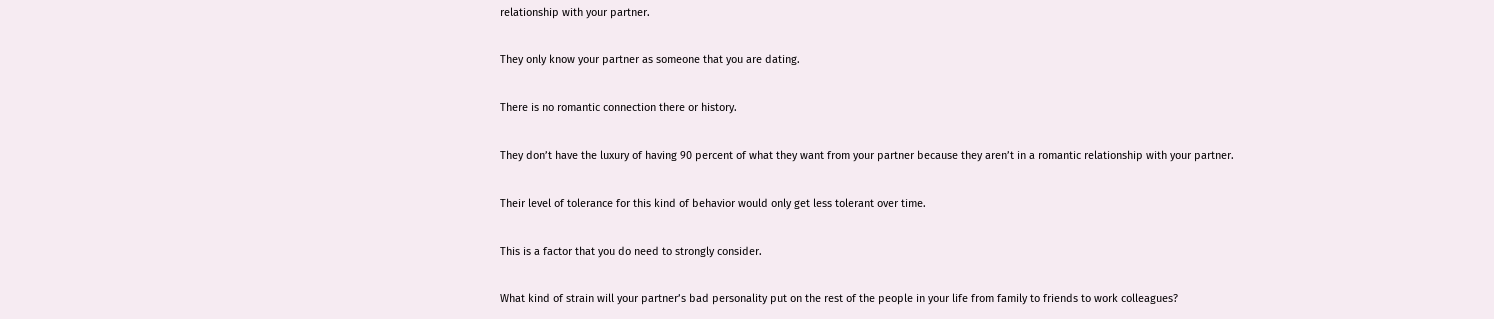relationship with your partner.

They only know your partner as someone that you are dating.

There is no romantic connection there or history.

They don’t have the luxury of having 90 percent of what they want from your partner because they aren’t in a romantic relationship with your partner.

Their level of tolerance for this kind of behavior would only get less tolerant over time.

This is a factor that you do need to strongly consider.

What kind of strain will your partner’s bad personality put on the rest of the people in your life from family to friends to work colleagues?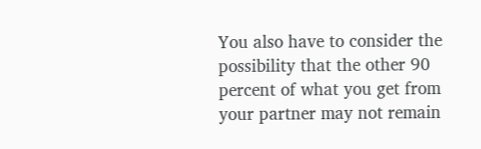You also have to consider the possibility that the other 90 percent of what you get from your partner may not remain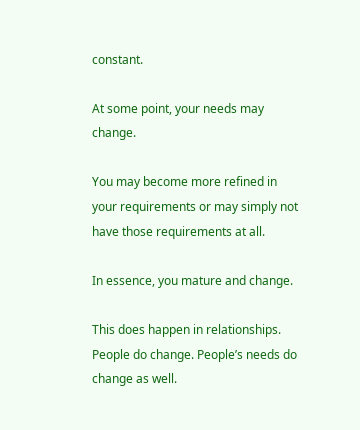constant.

At some point, your needs may change.

You may become more refined in your requirements or may simply not have those requirements at all.

In essence, you mature and change.

This does happen in relationships. People do change. People’s needs do change as well.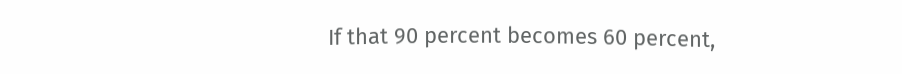If that 90 percent becomes 60 percent,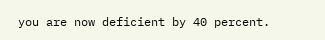you are now deficient by 40 percent.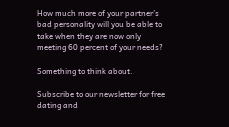How much more of your partner’s bad personality will you be able to take when they are now only meeting 60 percent of your needs?

Something to think about.

Subscribe to our newsletter for free dating and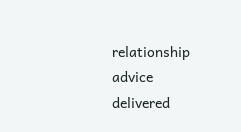relationship advice delivered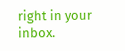right in your inbox.